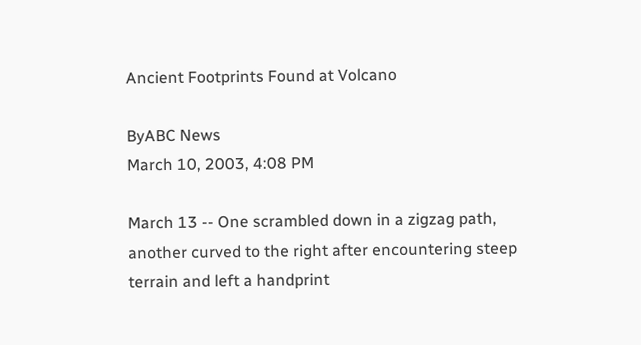Ancient Footprints Found at Volcano

ByABC News
March 10, 2003, 4:08 PM

March 13 -- One scrambled down in a zigzag path, another curved to the right after encountering steep terrain and left a handprint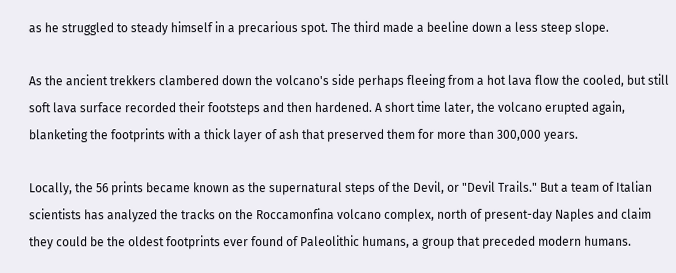as he struggled to steady himself in a precarious spot. The third made a beeline down a less steep slope.

As the ancient trekkers clambered down the volcano's side perhaps fleeing from a hot lava flow the cooled, but still soft lava surface recorded their footsteps and then hardened. A short time later, the volcano erupted again, blanketing the footprints with a thick layer of ash that preserved them for more than 300,000 years.

Locally, the 56 prints became known as the supernatural steps of the Devil, or "Devil Trails." But a team of Italian scientists has analyzed the tracks on the Roccamonfina volcano complex, north of present-day Naples and claim they could be the oldest footprints ever found of Paleolithic humans, a group that preceded modern humans.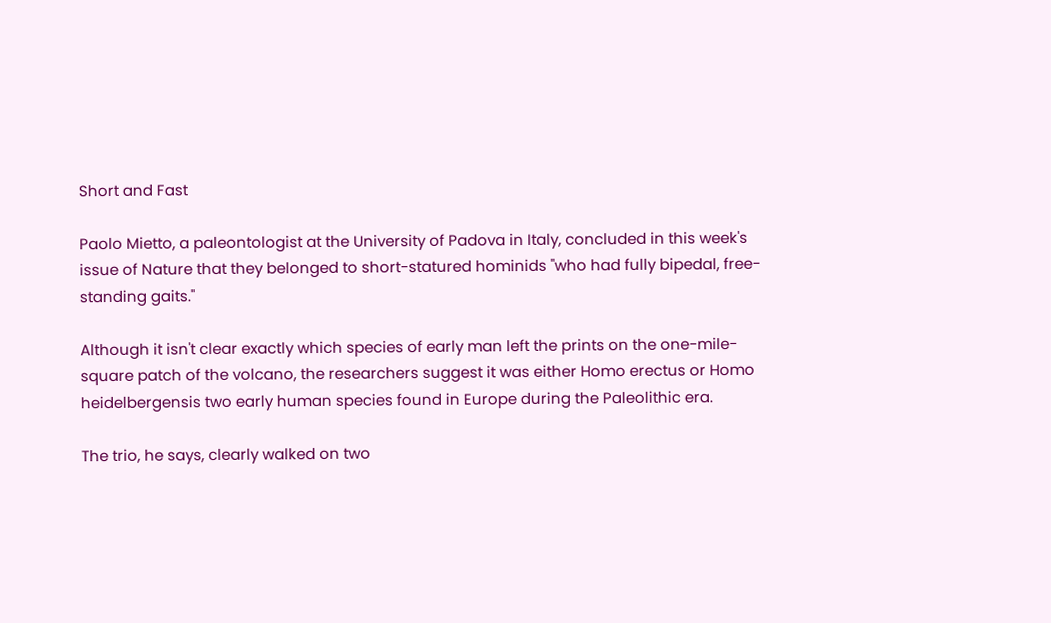Short and Fast

Paolo Mietto, a paleontologist at the University of Padova in Italy, concluded in this week's issue of Nature that they belonged to short-statured hominids "who had fully bipedal, free-standing gaits."

Although it isn't clear exactly which species of early man left the prints on the one-mile-square patch of the volcano, the researchers suggest it was either Homo erectus or Homo heidelbergensis two early human species found in Europe during the Paleolithic era.

The trio, he says, clearly walked on two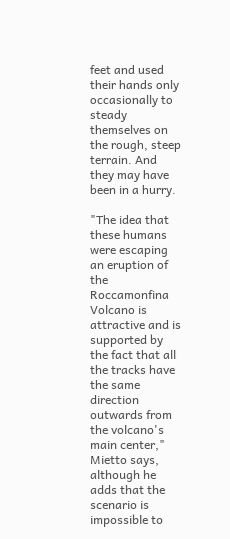feet and used their hands only occasionally to steady themselves on the rough, steep terrain. And they may have been in a hurry.

"The idea that these humans were escaping an eruption of the Roccamonfina Volcano is attractive and is supported by the fact that all the tracks have the same direction outwards from the volcano's main center," Mietto says, although he adds that the scenario is impossible to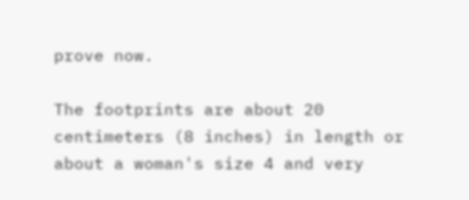prove now.

The footprints are about 20 centimeters (8 inches) in length or about a woman's size 4 and very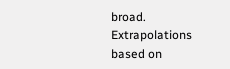broad. Extrapolations based on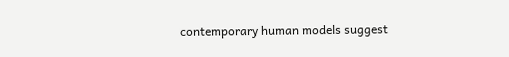contemporary human models suggest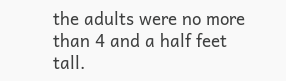the adults were no more than 4 and a half feet tall.